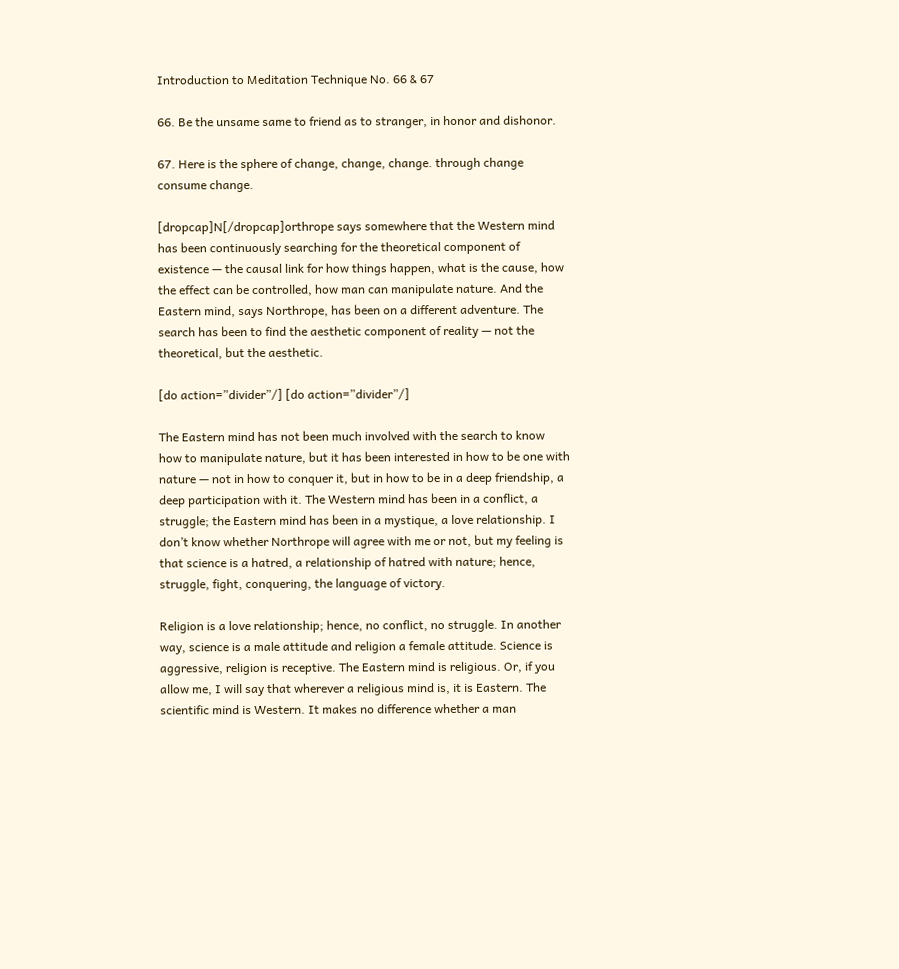Introduction to Meditation Technique No. 66 & 67

66. Be the unsame same to friend as to stranger, in honor and dishonor.

67. Here is the sphere of change, change, change. through change consume change.

[dropcap]N[/dropcap]orthrope says somewhere that the Western mind has been continuously searching for the theoretical component of existence — the causal link for how things happen, what is the cause, how the effect can be controlled, how man can manipulate nature. And the Eastern mind, says Northrope, has been on a different adventure. The search has been to find the aesthetic component of reality — not the theoretical, but the aesthetic.

[do action=”divider”/] [do action=”divider”/]

The Eastern mind has not been much involved with the search to know how to manipulate nature, but it has been interested in how to be one with nature — not in how to conquer it, but in how to be in a deep friendship, a deep participation with it. The Western mind has been in a conflict, a struggle; the Eastern mind has been in a mystique, a love relationship. I don’t know whether Northrope will agree with me or not, but my feeling is that science is a hatred, a relationship of hatred with nature; hence, struggle, fight, conquering, the language of victory.

Religion is a love relationship; hence, no conflict, no struggle. In another way, science is a male attitude and religion a female attitude. Science is aggressive, religion is receptive. The Eastern mind is religious. Or, if you allow me, I will say that wherever a religious mind is, it is Eastern. The scientific mind is Western. It makes no difference whether a man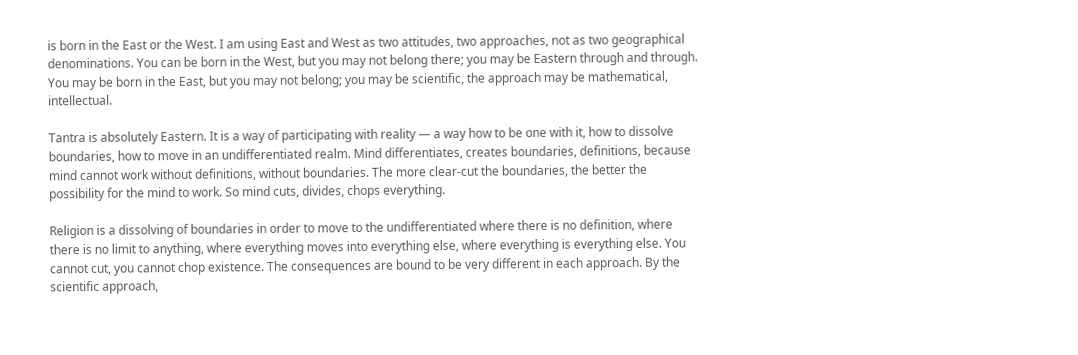is born in the East or the West. I am using East and West as two attitudes, two approaches, not as two geographical denominations. You can be born in the West, but you may not belong there; you may be Eastern through and through. You may be born in the East, but you may not belong; you may be scientific, the approach may be mathematical, intellectual.

Tantra is absolutely Eastern. It is a way of participating with reality — a way how to be one with it, how to dissolve boundaries, how to move in an undifferentiated realm. Mind differentiates, creates boundaries, definitions, because mind cannot work without definitions, without boundaries. The more clear-cut the boundaries, the better the possibility for the mind to work. So mind cuts, divides, chops everything.

Religion is a dissolving of boundaries in order to move to the undifferentiated where there is no definition, where there is no limit to anything, where everything moves into everything else, where everything is everything else. You cannot cut, you cannot chop existence. The consequences are bound to be very different in each approach. By the scientific approach,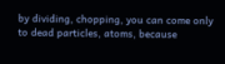by dividing, chopping, you can come only to dead particles, atoms, because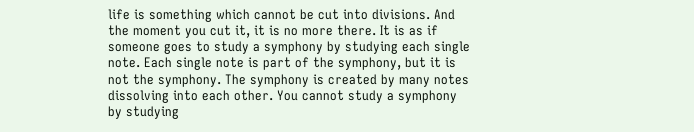life is something which cannot be cut into divisions. And the moment you cut it, it is no more there. It is as if someone goes to study a symphony by studying each single note. Each single note is part of the symphony, but it is not the symphony. The symphony is created by many notes dissolving into each other. You cannot study a symphony by studying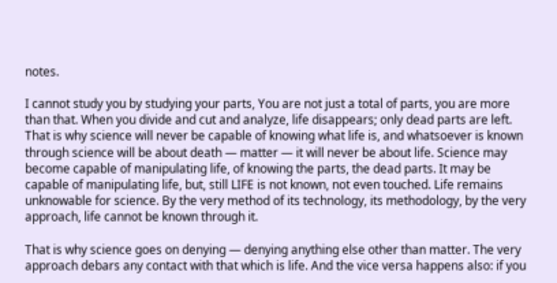notes.

I cannot study you by studying your parts, You are not just a total of parts, you are more than that. When you divide and cut and analyze, life disappears; only dead parts are left. That is why science will never be capable of knowing what life is, and whatsoever is known through science will be about death — matter — it will never be about life. Science may become capable of manipulating life, of knowing the parts, the dead parts. It may be capable of manipulating life, but, still LIFE is not known, not even touched. Life remains unknowable for science. By the very method of its technology, its methodology, by the very approach, life cannot be known through it.

That is why science goes on denying — denying anything else other than matter. The very approach debars any contact with that which is life. And the vice versa happens also: if you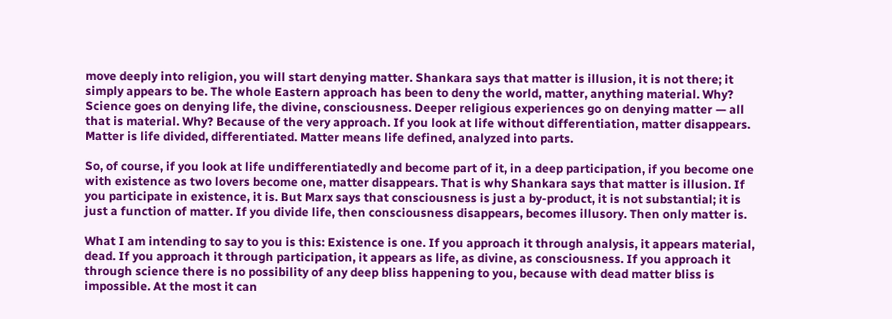move deeply into religion, you will start denying matter. Shankara says that matter is illusion, it is not there; it simply appears to be. The whole Eastern approach has been to deny the world, matter, anything material. Why? Science goes on denying life, the divine, consciousness. Deeper religious experiences go on denying matter — all that is material. Why? Because of the very approach. If you look at life without differentiation, matter disappears. Matter is life divided, differentiated. Matter means life defined, analyzed into parts.

So, of course, if you look at life undifferentiatedly and become part of it, in a deep participation, if you become one with existence as two lovers become one, matter disappears. That is why Shankara says that matter is illusion. If you participate in existence, it is. But Marx says that consciousness is just a by-product, it is not substantial; it is just a function of matter. If you divide life, then consciousness disappears, becomes illusory. Then only matter is.

What I am intending to say to you is this: Existence is one. If you approach it through analysis, it appears material, dead. If you approach it through participation, it appears as life, as divine, as consciousness. If you approach it through science there is no possibility of any deep bliss happening to you, because with dead matter bliss is impossible. At the most it can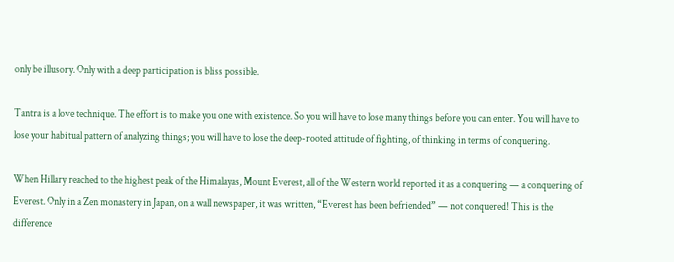only be illusory. Only with a deep participation is bliss possible.

Tantra is a love technique. The effort is to make you one with existence. So you will have to lose many things before you can enter. You will have to lose your habitual pattern of analyzing things; you will have to lose the deep-rooted attitude of fighting, of thinking in terms of conquering.

When Hillary reached to the highest peak of the Himalayas, Mount Everest, all of the Western world reported it as a conquering — a conquering of Everest. Only in a Zen monastery in Japan, on a wall newspaper, it was written, “Everest has been befriended” — not conquered! This is the difference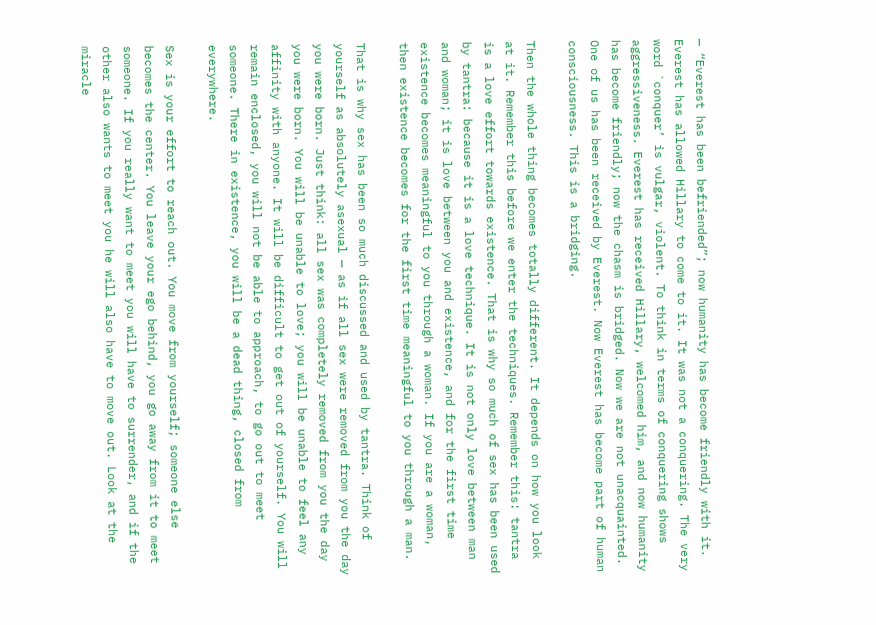— “Everest has been befriended”; now humanity has become friendly with it. Everest has allowed Hillary to come to it. It was not a conquering. The very word `conquer’ is vulgar, violent. To think in terms of conquering shows aggressiveness. Everest has received Hillary, welcomed him, and now humanity has become friendly; now the chasm is bridged. Now we are not unacquainted. One of us has been received by Everest. Now Everest has become part of human consciousness. This is a bridging.

Then the whole thing becomes totally different. It depends on how you look at it. Remember this before we enter the techniques. Remember this: tantra is a love effort towards existence. That is why so much of sex has been used by tantra: because it is a love technique. It is not only love between man and woman; it is love between you and existence, and for the first time existence becomes meaningful to you through a woman. If you are a woman, then existence becomes for the first time meaningful to you through a man.

That is why sex has been so much discussed and used by tantra. Think of yourself as absolutely asexual — as if all sex were removed from you the day you were born. Just think: all sex was completely removed from you the day you were born. You will be unable to love; you will be unable to feel any affinity with anyone. It will be difficult to get out of yourself. You will remain enclosed, you will not be able to approach, to go out to meet someone. There in existence, you will be a dead thing, closed from everywhere.

Sex is your effort to reach out. You move from yourself; someone else becomes the center. You leave your ego behind, you go away from it to meet someone. If you really want to meet you will have to surrender, and if the other also wants to meet you he will also have to move out. Look at the miracle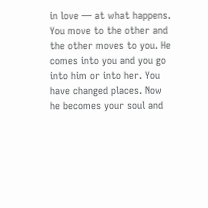in love — at what happens. You move to the other and the other moves to you. He comes into you and you go into him or into her. You have changed places. Now he becomes your soul and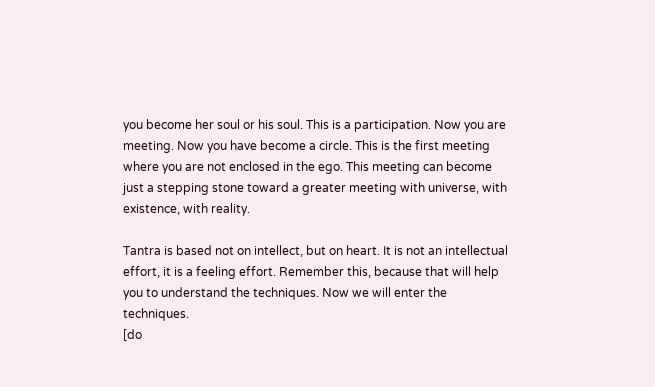you become her soul or his soul. This is a participation. Now you are meeting. Now you have become a circle. This is the first meeting where you are not enclosed in the ego. This meeting can become just a stepping stone toward a greater meeting with universe, with existence, with reality.

Tantra is based not on intellect, but on heart. It is not an intellectual effort, it is a feeling effort. Remember this, because that will help you to understand the techniques. Now we will enter the techniques.
[do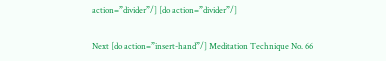action=”divider”/] [do action=”divider”/]


Next [do action=”insert-hand”/] Meditation Technique No. 66